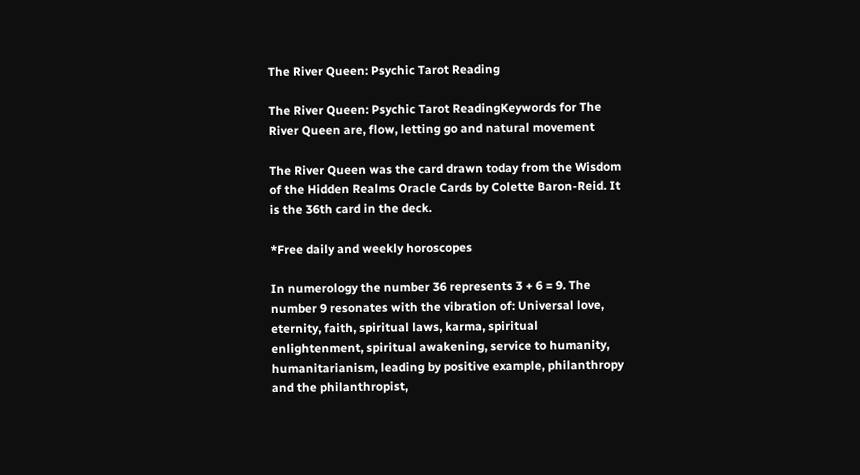The River Queen: Psychic Tarot Reading

The River Queen: Psychic Tarot ReadingKeywords for The River Queen are, flow, letting go and natural movement

The River Queen was the card drawn today from the Wisdom of the Hidden Realms Oracle Cards by Colette Baron-Reid. It is the 36th card in the deck.

*Free daily and weekly horoscopes

In numerology the number 36 represents 3 + 6 = 9. The number 9 resonates with the vibration of: Universal love, eternity, faith, spiritual laws, karma, spiritual enlightenment, spiritual awakening, service to humanity, humanitarianism, leading by positive example, philanthropy and the philanthropist,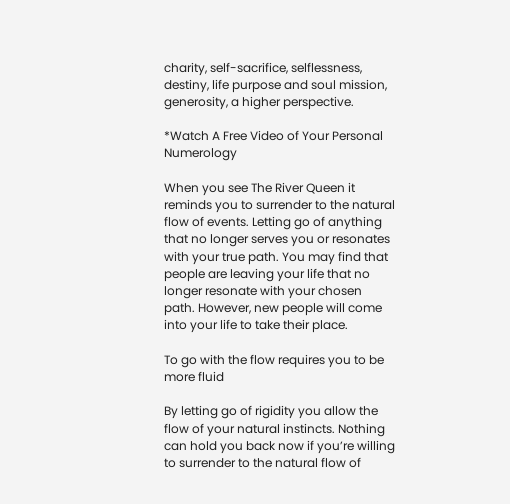charity, self-sacrifice, selflessness, destiny, life purpose and soul mission, generosity, a higher perspective.

*Watch A Free Video of Your Personal Numerology

When you see The River Queen it reminds you to surrender to the natural flow of events. Letting go of anything that no longer serves you or resonates with your true path. You may find that people are leaving your life that no longer resonate with your chosen path. However, new people will come into your life to take their place.

To go with the flow requires you to be more fluid

By letting go of rigidity you allow the flow of your natural instincts. Nothing can hold you back now if you’re willing to surrender to the natural flow of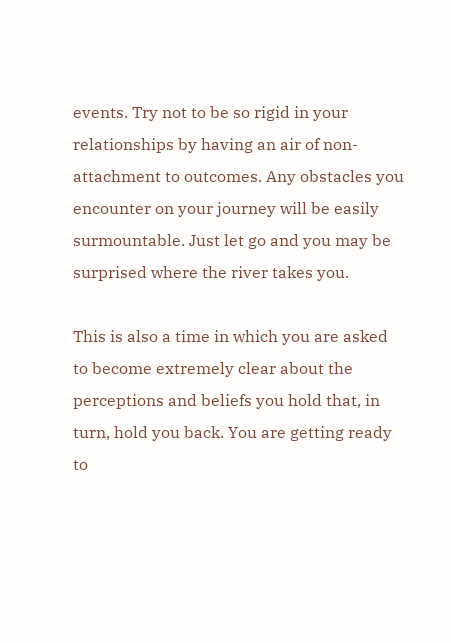events. Try not to be so rigid in your relationships by having an air of non-attachment to outcomes. Any obstacles you encounter on your journey will be easily surmountable. Just let go and you may be surprised where the river takes you.

This is also a time in which you are asked to become extremely clear about the perceptions and beliefs you hold that, in turn, hold you back. You are getting ready to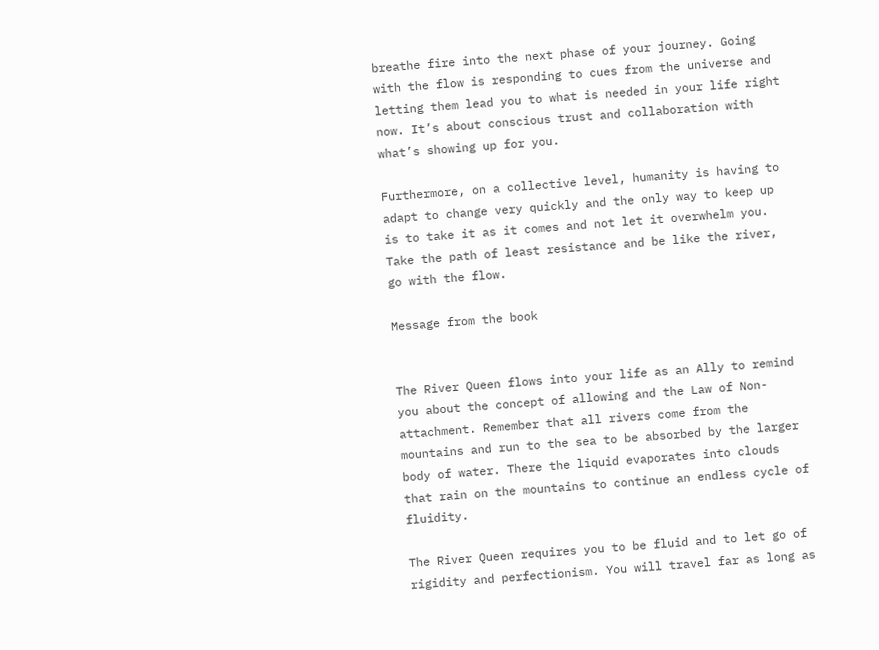breathe fire into the next phase of your journey. Going with the flow is responding to cues from the universe and letting them lead you to what is needed in your life right now. It’s about conscious trust and collaboration with what’s showing up for you.

Furthermore, on a collective level, humanity is having to adapt to change very quickly and the only way to keep up is to take it as it comes and not let it overwhelm you. Take the path of least resistance and be like the river, go with the flow.

Message from the book


The River Queen flows into your life as an Ally to remind you about the concept of allowing and the Law of Non-attachment. Remember that all rivers come from the mountains and run to the sea to be absorbed by the larger body of water. There the liquid evaporates into clouds that rain on the mountains to continue an endless cycle of fluidity.

The River Queen requires you to be fluid and to let go of rigidity and perfectionism. You will travel far as long as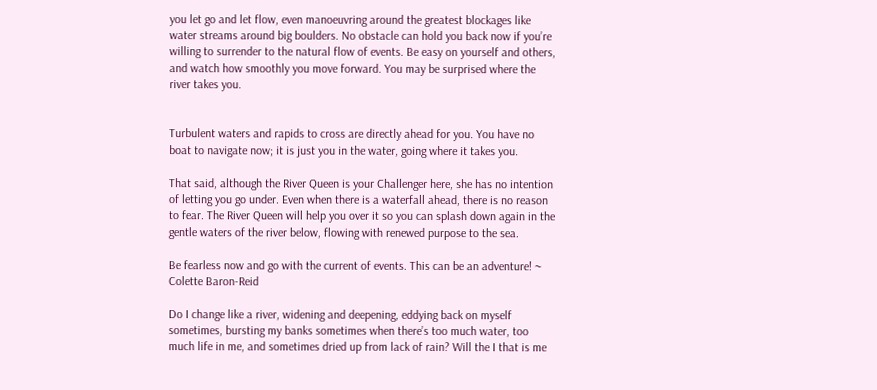you let go and let flow, even manoeuvring around the greatest blockages like water streams around big boulders. No obstacle can hold you back now if you’re willing to surrender to the natural flow of events. Be easy on yourself and others, and watch how smoothly you move forward. You may be surprised where the river takes you.


Turbulent waters and rapids to cross are directly ahead for you. You have no boat to navigate now; it is just you in the water, going where it takes you.

That said, although the River Queen is your Challenger here, she has no intention of letting you go under. Even when there is a waterfall ahead, there is no reason to fear. The River Queen will help you over it so you can splash down again in the gentle waters of the river below, flowing with renewed purpose to the sea.

Be fearless now and go with the current of events. This can be an adventure! ~ Colette Baron-Reid

Do I change like a river, widening and deepening, eddying back on myself sometimes, bursting my banks sometimes when there’s too much water, too much life in me, and sometimes dried up from lack of rain? Will the I that is me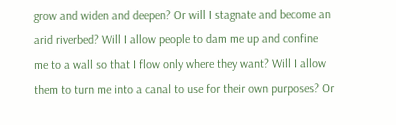grow and widen and deepen? Or will I stagnate and become an arid riverbed? Will I allow people to dam me up and confine me to a wall so that I flow only where they want? Will I allow them to turn me into a canal to use for their own purposes? Or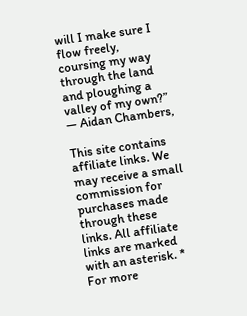will I make sure I flow freely, coursing my way through the land and ploughing a valley of my own?”  ― Aidan Chambers,

This site contains affiliate links. We may receive a small commission for purchases made through these links. All affiliate links are marked with an asterisk. * For more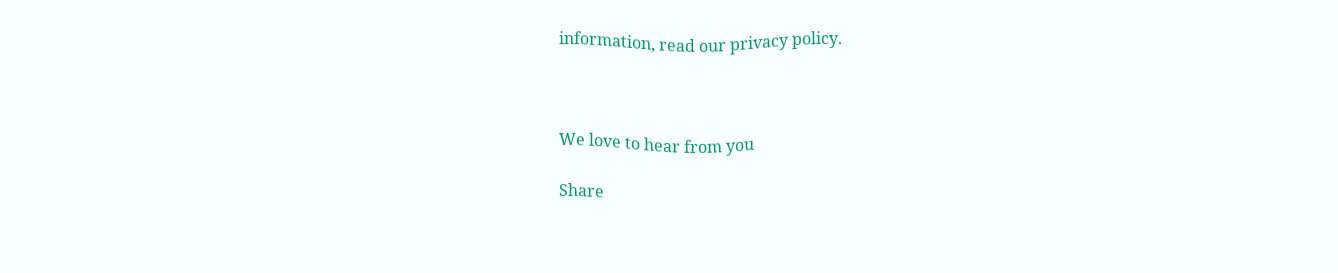information, read our privacy policy.



We love to hear from you

Share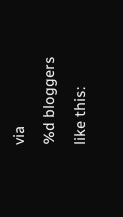via
%d bloggers like this: